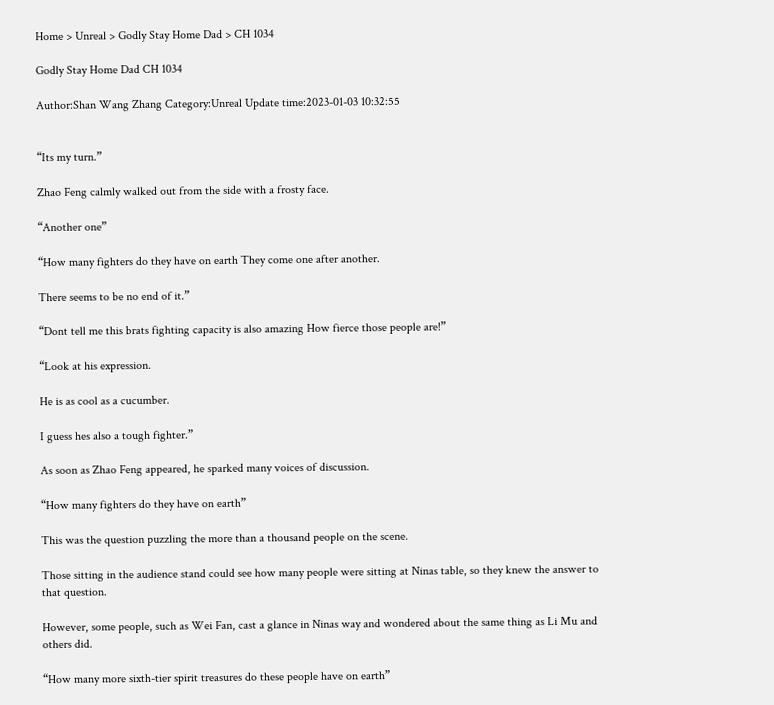Home > Unreal > Godly Stay Home Dad > CH 1034

Godly Stay Home Dad CH 1034

Author:Shan Wang Zhang Category:Unreal Update time:2023-01-03 10:32:55


“Its my turn.”

Zhao Feng calmly walked out from the side with a frosty face.

“Another one”

“How many fighters do they have on earth They come one after another.

There seems to be no end of it.”

“Dont tell me this brats fighting capacity is also amazing How fierce those people are!”

“Look at his expression.

He is as cool as a cucumber.

I guess hes also a tough fighter.”

As soon as Zhao Feng appeared, he sparked many voices of discussion.

“How many fighters do they have on earth”

This was the question puzzling the more than a thousand people on the scene.

Those sitting in the audience stand could see how many people were sitting at Ninas table, so they knew the answer to that question.

However, some people, such as Wei Fan, cast a glance in Ninas way and wondered about the same thing as Li Mu and others did.

“How many more sixth-tier spirit treasures do these people have on earth”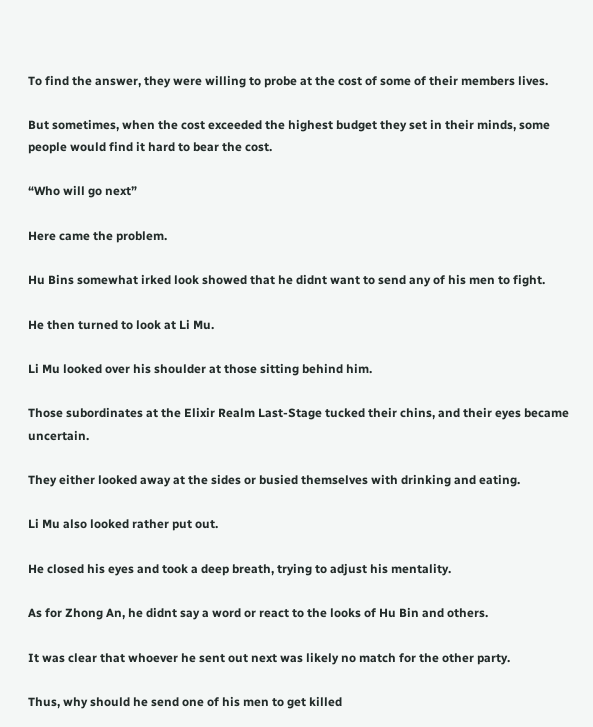To find the answer, they were willing to probe at the cost of some of their members lives.

But sometimes, when the cost exceeded the highest budget they set in their minds, some people would find it hard to bear the cost.

“Who will go next”

Here came the problem.

Hu Bins somewhat irked look showed that he didnt want to send any of his men to fight.

He then turned to look at Li Mu.

Li Mu looked over his shoulder at those sitting behind him.

Those subordinates at the Elixir Realm Last-Stage tucked their chins, and their eyes became uncertain.

They either looked away at the sides or busied themselves with drinking and eating.

Li Mu also looked rather put out.

He closed his eyes and took a deep breath, trying to adjust his mentality.

As for Zhong An, he didnt say a word or react to the looks of Hu Bin and others.

It was clear that whoever he sent out next was likely no match for the other party.

Thus, why should he send one of his men to get killed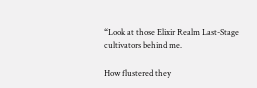“Look at those Elixir Realm Last-Stage cultivators behind me.

How flustered they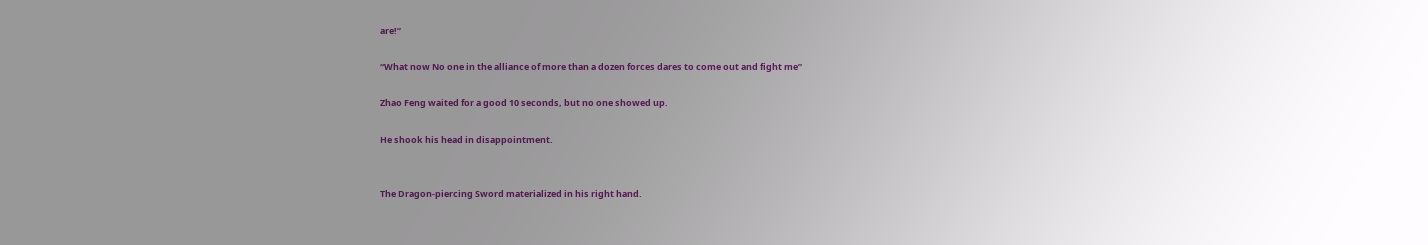are!”

“What now No one in the alliance of more than a dozen forces dares to come out and fight me”

Zhao Feng waited for a good 10 seconds, but no one showed up.

He shook his head in disappointment.


The Dragon-piercing Sword materialized in his right hand.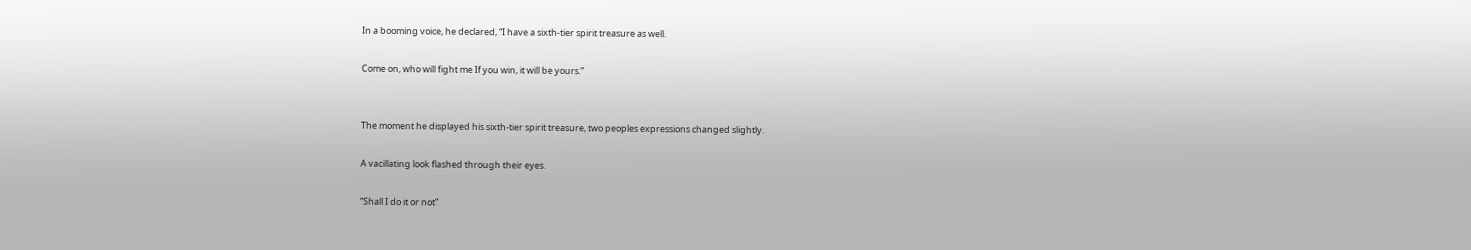In a booming voice, he declared, “I have a sixth-tier spirit treasure as well.

Come on, who will fight me If you win, it will be yours.”


The moment he displayed his sixth-tier spirit treasure, two peoples expressions changed slightly.

A vacillating look flashed through their eyes.

“Shall I do it or not”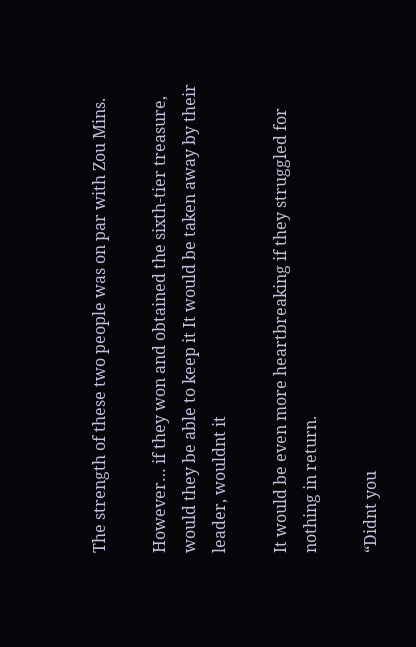The strength of these two people was on par with Zou Mins.

However… if they won and obtained the sixth-tier treasure, would they be able to keep it It would be taken away by their leader, wouldnt it

It would be even more heartbreaking if they struggled for nothing in return.

“Didnt you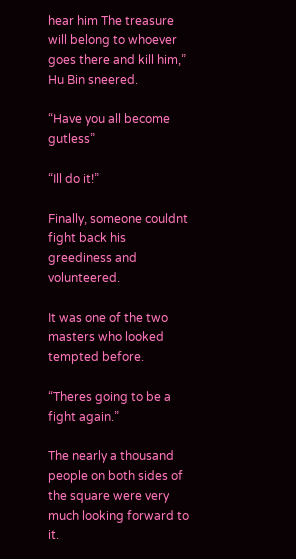hear him The treasure will belong to whoever goes there and kill him,” Hu Bin sneered.

“Have you all become gutless”

“Ill do it!”

Finally, someone couldnt fight back his greediness and volunteered.

It was one of the two masters who looked tempted before.

“Theres going to be a fight again.”

The nearly a thousand people on both sides of the square were very much looking forward to it.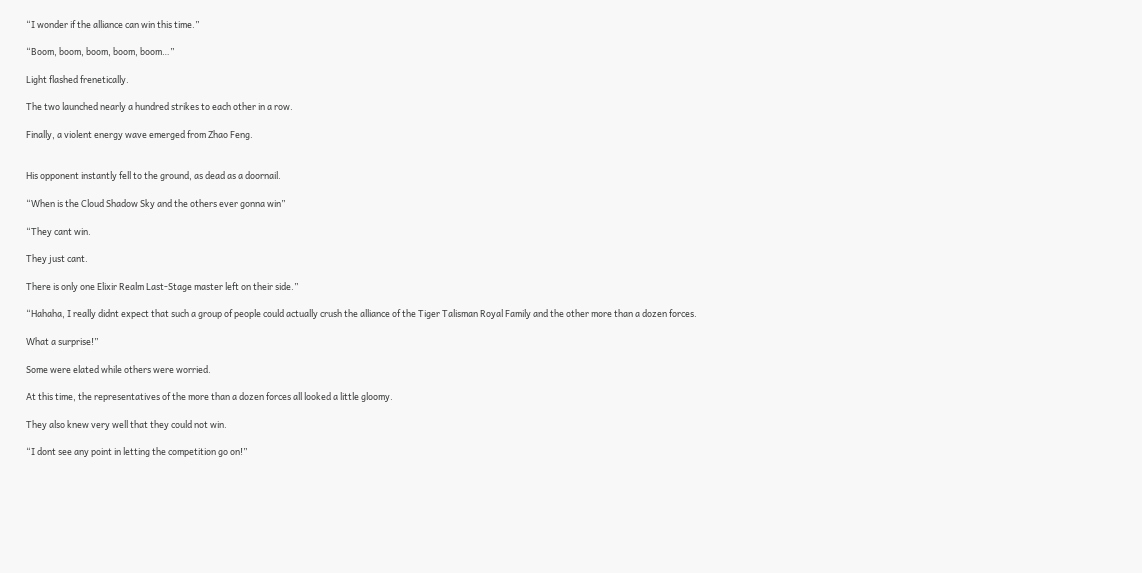“I wonder if the alliance can win this time.”

“Boom, boom, boom, boom, boom…”

Light flashed frenetically.

The two launched nearly a hundred strikes to each other in a row.

Finally, a violent energy wave emerged from Zhao Feng.


His opponent instantly fell to the ground, as dead as a doornail.

“When is the Cloud Shadow Sky and the others ever gonna win”

“They cant win.

They just cant.

There is only one Elixir Realm Last-Stage master left on their side.”

“Hahaha, I really didnt expect that such a group of people could actually crush the alliance of the Tiger Talisman Royal Family and the other more than a dozen forces.

What a surprise!”

Some were elated while others were worried.

At this time, the representatives of the more than a dozen forces all looked a little gloomy.

They also knew very well that they could not win.

“I dont see any point in letting the competition go on!”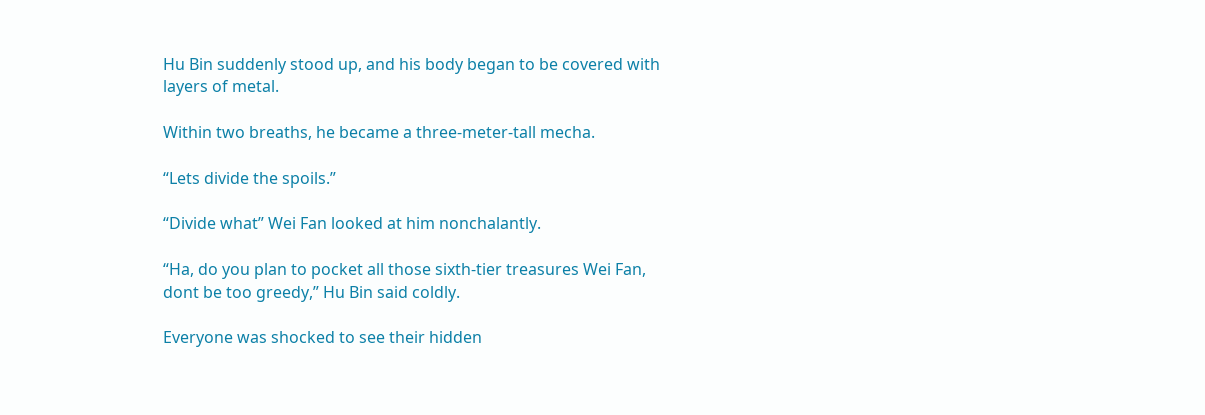Hu Bin suddenly stood up, and his body began to be covered with layers of metal.

Within two breaths, he became a three-meter-tall mecha.

“Lets divide the spoils.”

“Divide what” Wei Fan looked at him nonchalantly.

“Ha, do you plan to pocket all those sixth-tier treasures Wei Fan, dont be too greedy,” Hu Bin said coldly.

Everyone was shocked to see their hidden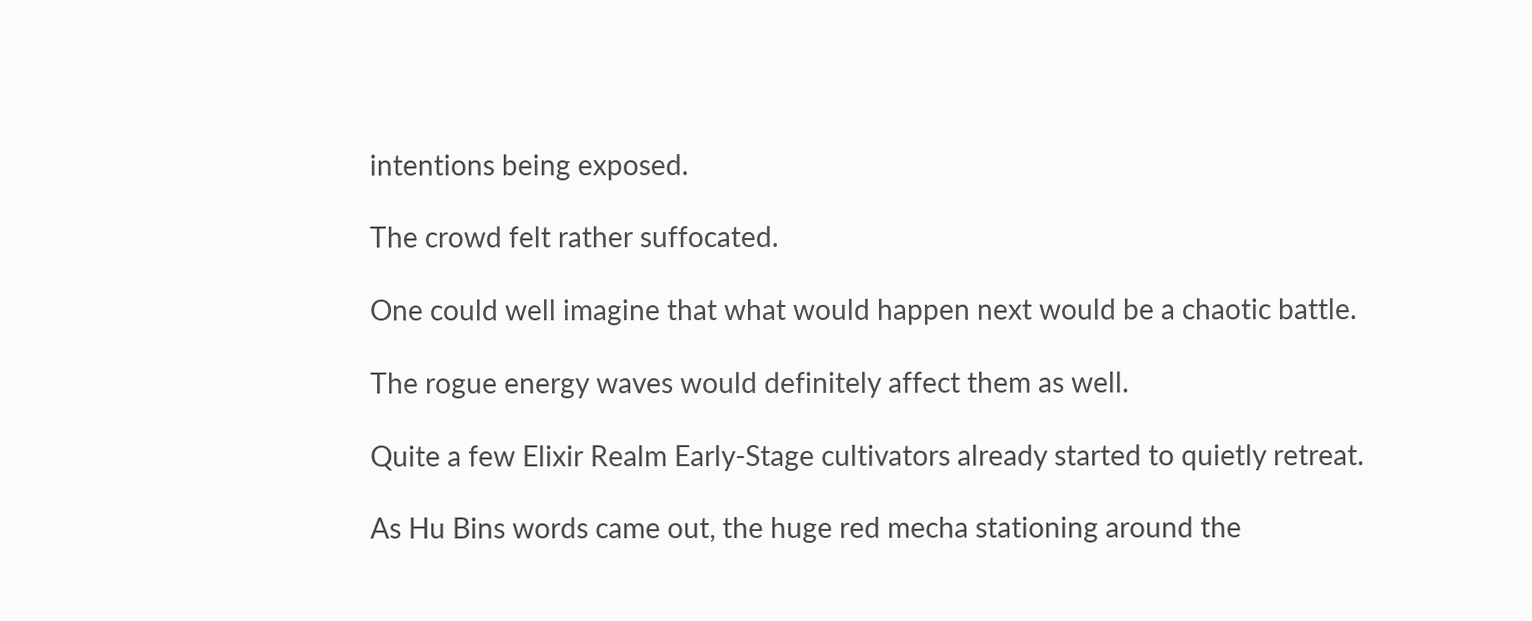intentions being exposed.

The crowd felt rather suffocated.

One could well imagine that what would happen next would be a chaotic battle.

The rogue energy waves would definitely affect them as well.

Quite a few Elixir Realm Early-Stage cultivators already started to quietly retreat.

As Hu Bins words came out, the huge red mecha stationing around the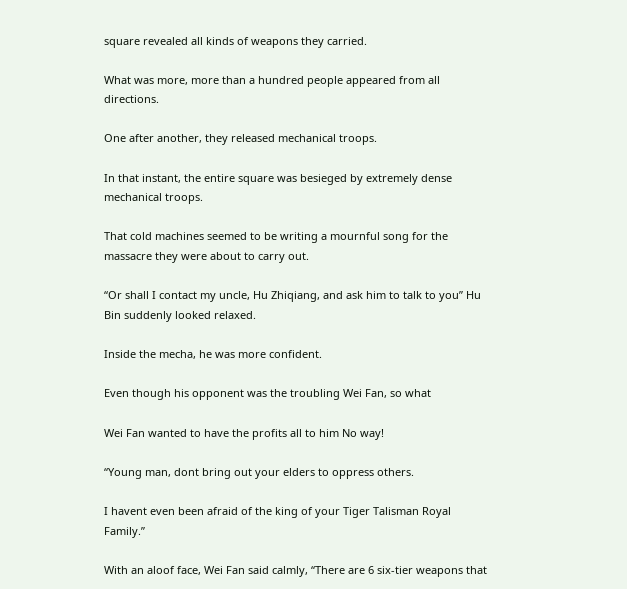square revealed all kinds of weapons they carried.

What was more, more than a hundred people appeared from all directions.

One after another, they released mechanical troops.

In that instant, the entire square was besieged by extremely dense mechanical troops.

That cold machines seemed to be writing a mournful song for the massacre they were about to carry out.

“Or shall I contact my uncle, Hu Zhiqiang, and ask him to talk to you” Hu Bin suddenly looked relaxed.

Inside the mecha, he was more confident.

Even though his opponent was the troubling Wei Fan, so what

Wei Fan wanted to have the profits all to him No way!

“Young man, dont bring out your elders to oppress others.

I havent even been afraid of the king of your Tiger Talisman Royal Family.”

With an aloof face, Wei Fan said calmly, “There are 6 six-tier weapons that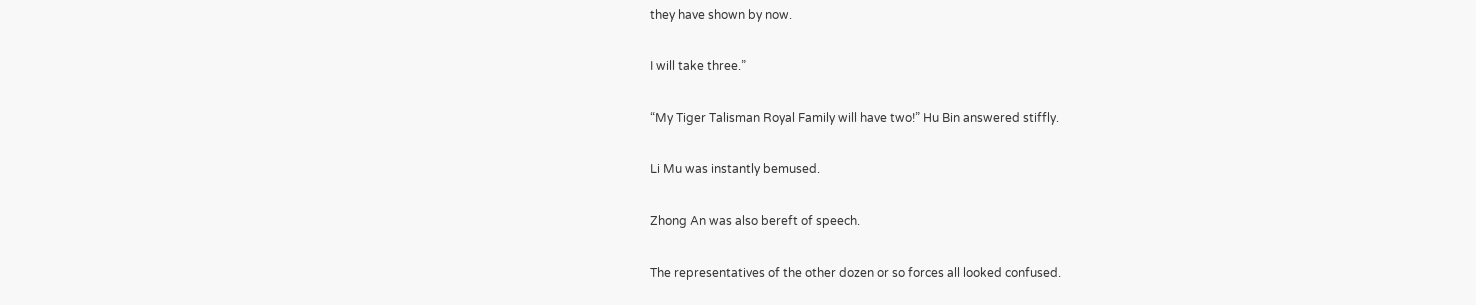they have shown by now.

I will take three.”

“My Tiger Talisman Royal Family will have two!” Hu Bin answered stiffly.

Li Mu was instantly bemused.

Zhong An was also bereft of speech.

The representatives of the other dozen or so forces all looked confused.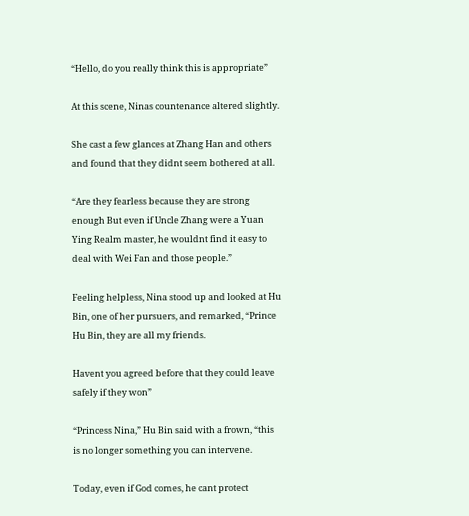“Hello, do you really think this is appropriate”

At this scene, Ninas countenance altered slightly.

She cast a few glances at Zhang Han and others and found that they didnt seem bothered at all.

“Are they fearless because they are strong enough But even if Uncle Zhang were a Yuan Ying Realm master, he wouldnt find it easy to deal with Wei Fan and those people.”

Feeling helpless, Nina stood up and looked at Hu Bin, one of her pursuers, and remarked, “Prince Hu Bin, they are all my friends.

Havent you agreed before that they could leave safely if they won”

“Princess Nina,” Hu Bin said with a frown, “this is no longer something you can intervene.

Today, even if God comes, he cant protect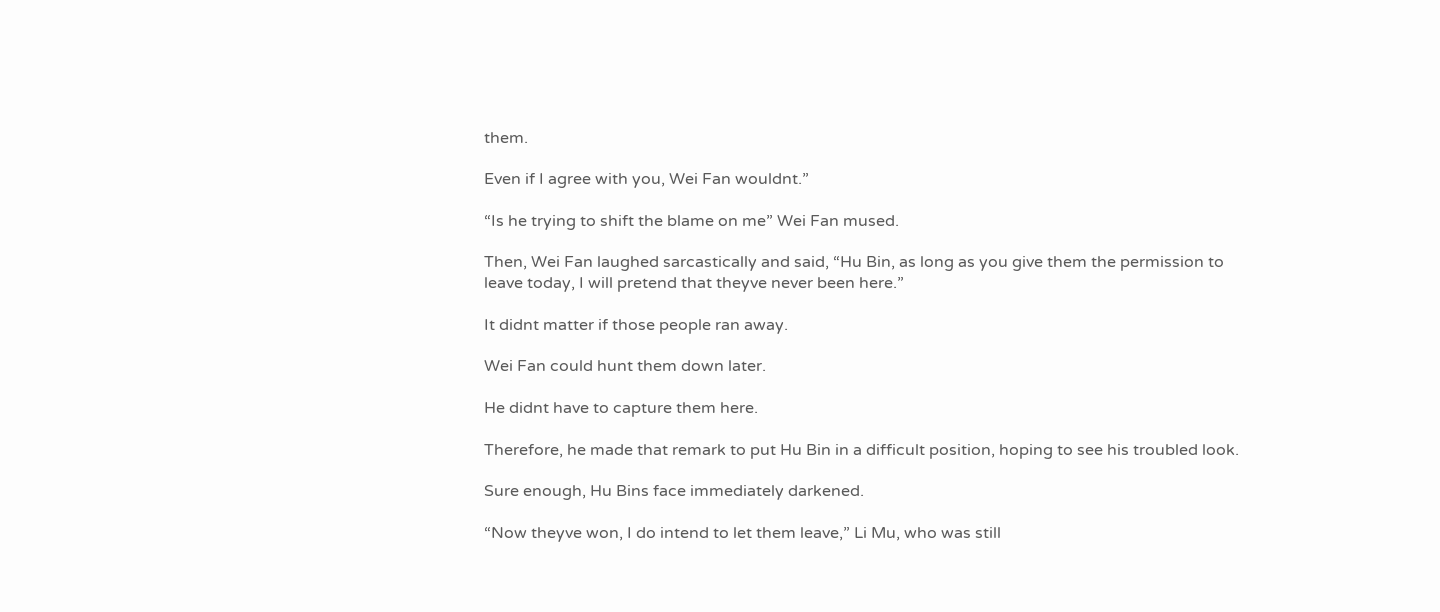them.

Even if I agree with you, Wei Fan wouldnt.”

“Is he trying to shift the blame on me” Wei Fan mused.

Then, Wei Fan laughed sarcastically and said, “Hu Bin, as long as you give them the permission to leave today, I will pretend that theyve never been here.”

It didnt matter if those people ran away.

Wei Fan could hunt them down later.

He didnt have to capture them here.

Therefore, he made that remark to put Hu Bin in a difficult position, hoping to see his troubled look.

Sure enough, Hu Bins face immediately darkened.

“Now theyve won, I do intend to let them leave,” Li Mu, who was still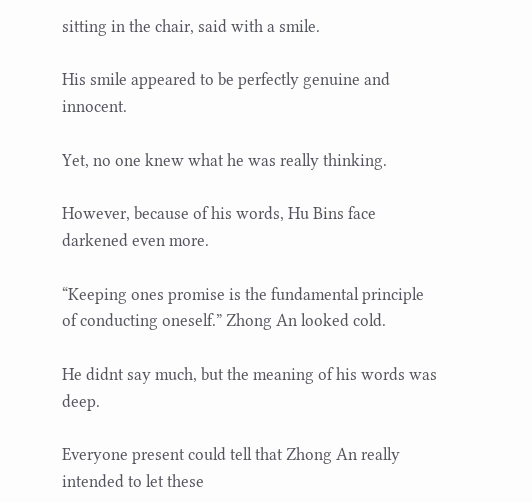sitting in the chair, said with a smile.

His smile appeared to be perfectly genuine and innocent.

Yet, no one knew what he was really thinking.

However, because of his words, Hu Bins face darkened even more.

“Keeping ones promise is the fundamental principle of conducting oneself.” Zhong An looked cold.

He didnt say much, but the meaning of his words was deep.

Everyone present could tell that Zhong An really intended to let these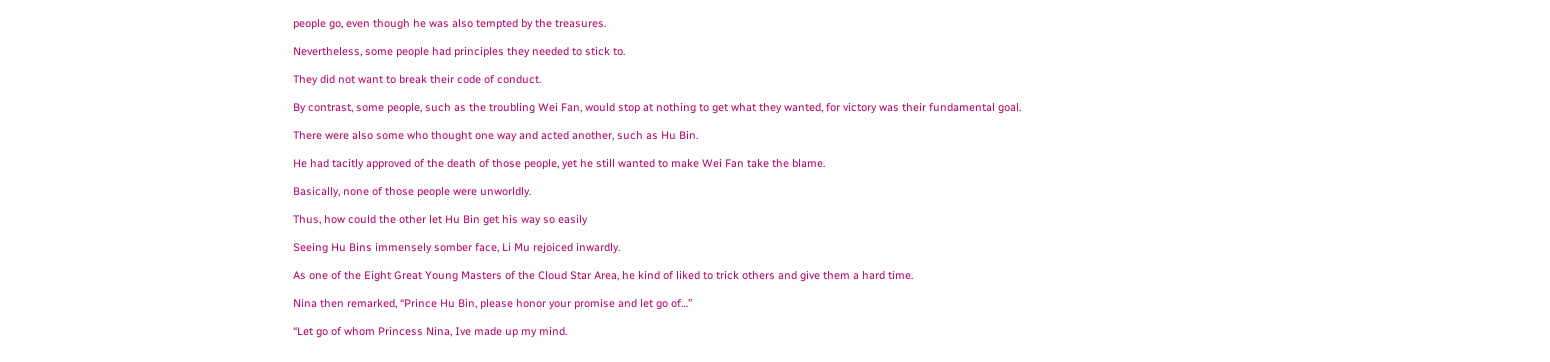people go, even though he was also tempted by the treasures.

Nevertheless, some people had principles they needed to stick to.

They did not want to break their code of conduct.

By contrast, some people, such as the troubling Wei Fan, would stop at nothing to get what they wanted, for victory was their fundamental goal.

There were also some who thought one way and acted another, such as Hu Bin.

He had tacitly approved of the death of those people, yet he still wanted to make Wei Fan take the blame.

Basically, none of those people were unworldly.

Thus, how could the other let Hu Bin get his way so easily

Seeing Hu Bins immensely somber face, Li Mu rejoiced inwardly.

As one of the Eight Great Young Masters of the Cloud Star Area, he kind of liked to trick others and give them a hard time.

Nina then remarked, “Prince Hu Bin, please honor your promise and let go of…”

“Let go of whom Princess Nina, Ive made up my mind.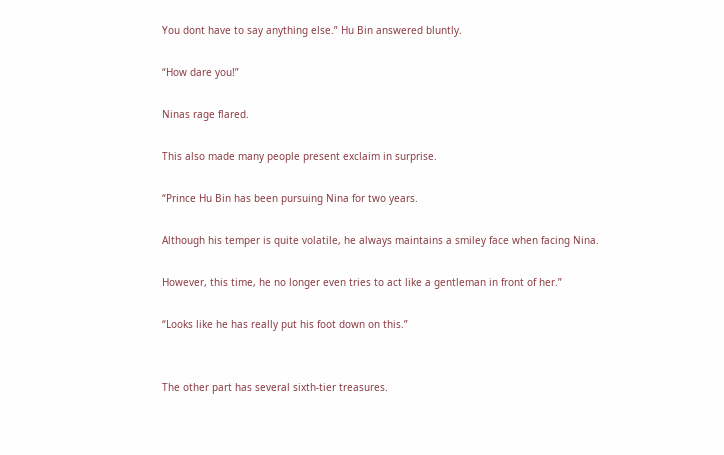You dont have to say anything else.” Hu Bin answered bluntly.

“How dare you!”

Ninas rage flared.

This also made many people present exclaim in surprise.

“Prince Hu Bin has been pursuing Nina for two years.

Although his temper is quite volatile, he always maintains a smiley face when facing Nina.

However, this time, he no longer even tries to act like a gentleman in front of her.”

“Looks like he has really put his foot down on this.”


The other part has several sixth-tier treasures.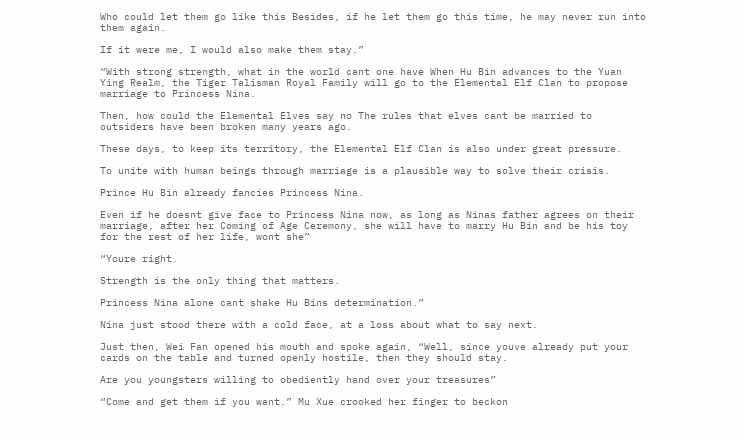Who could let them go like this Besides, if he let them go this time, he may never run into them again.

If it were me, I would also make them stay.”

“With strong strength, what in the world cant one have When Hu Bin advances to the Yuan Ying Realm, the Tiger Talisman Royal Family will go to the Elemental Elf Clan to propose marriage to Princess Nina.

Then, how could the Elemental Elves say no The rules that elves cant be married to outsiders have been broken many years ago.

These days, to keep its territory, the Elemental Elf Clan is also under great pressure.

To unite with human beings through marriage is a plausible way to solve their crisis.

Prince Hu Bin already fancies Princess Nina.

Even if he doesnt give face to Princess Nina now, as long as Ninas father agrees on their marriage, after her Coming of Age Ceremony, she will have to marry Hu Bin and be his toy for the rest of her life, wont she”

“Youre right.

Strength is the only thing that matters.

Princess Nina alone cant shake Hu Bins determination.”

Nina just stood there with a cold face, at a loss about what to say next.

Just then, Wei Fan opened his mouth and spoke again, “Well, since youve already put your cards on the table and turned openly hostile, then they should stay.

Are you youngsters willing to obediently hand over your treasures”

“Come and get them if you want.” Mu Xue crooked her finger to beckon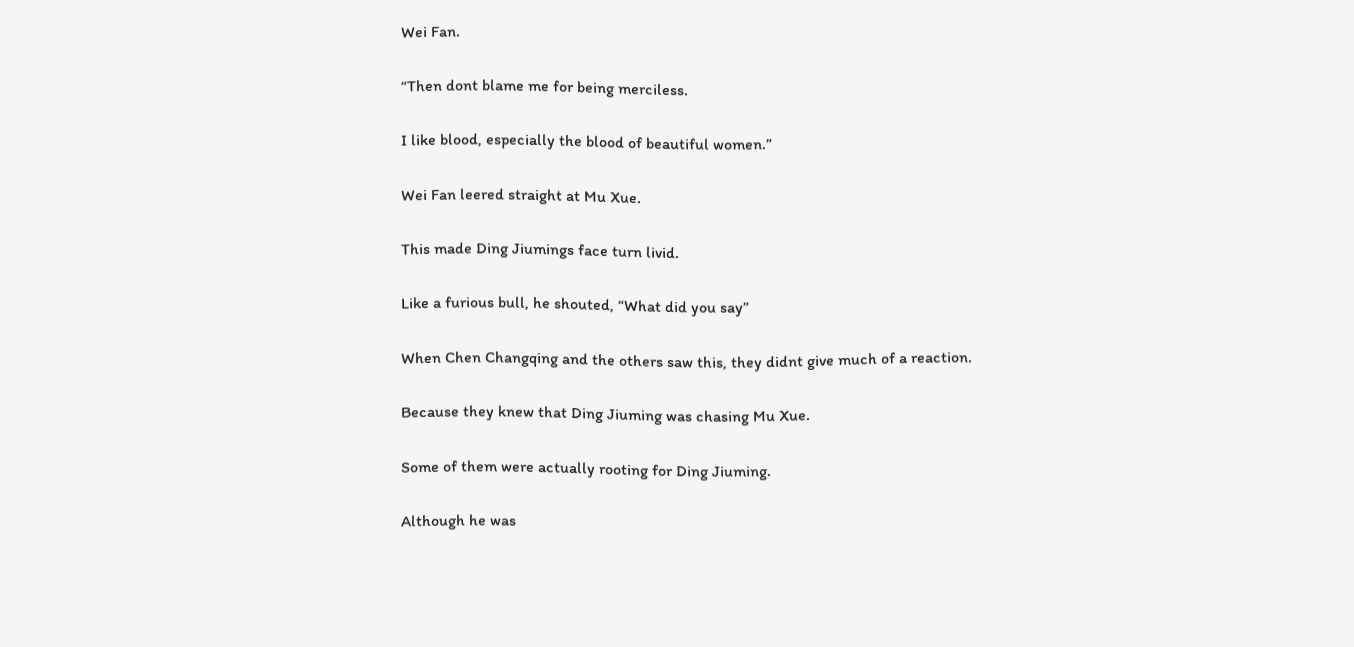Wei Fan.

“Then dont blame me for being merciless.

I like blood, especially the blood of beautiful women.”

Wei Fan leered straight at Mu Xue.

This made Ding Jiumings face turn livid.

Like a furious bull, he shouted, “What did you say”

When Chen Changqing and the others saw this, they didnt give much of a reaction.

Because they knew that Ding Jiuming was chasing Mu Xue.

Some of them were actually rooting for Ding Jiuming.

Although he was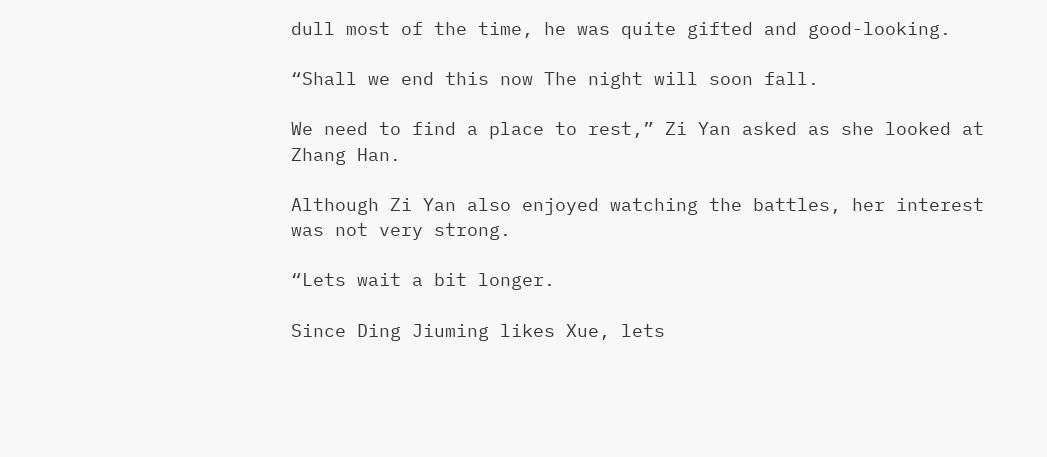dull most of the time, he was quite gifted and good-looking.

“Shall we end this now The night will soon fall.

We need to find a place to rest,” Zi Yan asked as she looked at Zhang Han.

Although Zi Yan also enjoyed watching the battles, her interest was not very strong.

“Lets wait a bit longer.

Since Ding Jiuming likes Xue, lets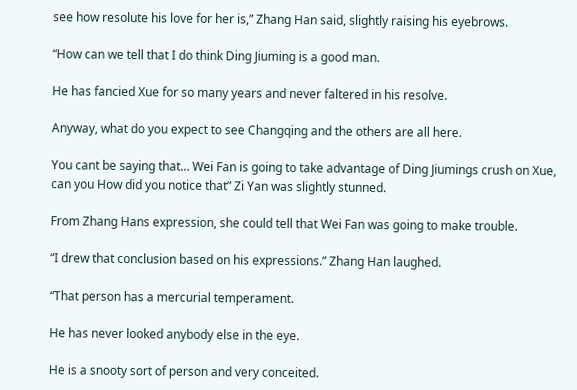see how resolute his love for her is,” Zhang Han said, slightly raising his eyebrows.

“How can we tell that I do think Ding Jiuming is a good man.

He has fancied Xue for so many years and never faltered in his resolve.

Anyway, what do you expect to see Changqing and the others are all here.

You cant be saying that… Wei Fan is going to take advantage of Ding Jiumings crush on Xue, can you How did you notice that” Zi Yan was slightly stunned.

From Zhang Hans expression, she could tell that Wei Fan was going to make trouble.

“I drew that conclusion based on his expressions.” Zhang Han laughed.

“That person has a mercurial temperament.

He has never looked anybody else in the eye.

He is a snooty sort of person and very conceited.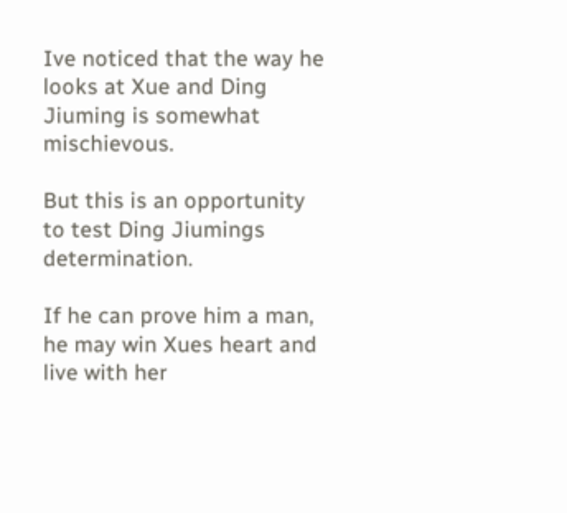Ive noticed that the way he looks at Xue and Ding Jiuming is somewhat mischievous.

But this is an opportunity to test Ding Jiumings determination.

If he can prove him a man, he may win Xues heart and live with her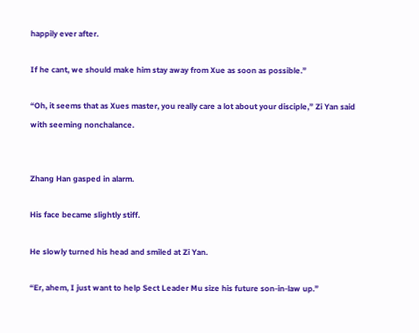happily ever after.

If he cant, we should make him stay away from Xue as soon as possible.”

“Oh, it seems that as Xues master, you really care a lot about your disciple,” Zi Yan said with seeming nonchalance.


Zhang Han gasped in alarm.

His face became slightly stiff.

He slowly turned his head and smiled at Zi Yan.

“Er, ahem, I just want to help Sect Leader Mu size his future son-in-law up.”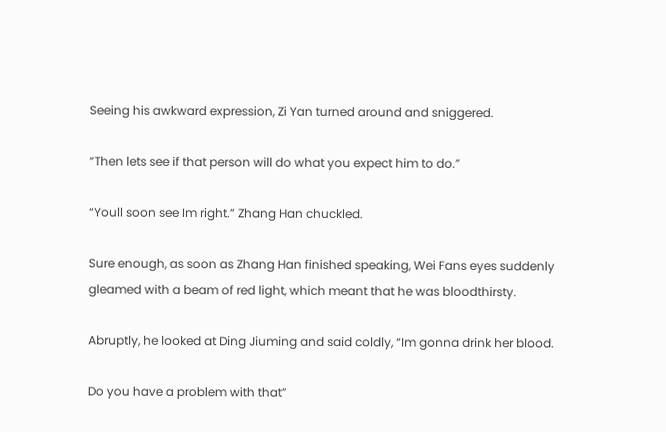Seeing his awkward expression, Zi Yan turned around and sniggered.

“Then lets see if that person will do what you expect him to do.”

“Youll soon see Im right.” Zhang Han chuckled.

Sure enough, as soon as Zhang Han finished speaking, Wei Fans eyes suddenly gleamed with a beam of red light, which meant that he was bloodthirsty.

Abruptly, he looked at Ding Jiuming and said coldly, “Im gonna drink her blood.

Do you have a problem with that”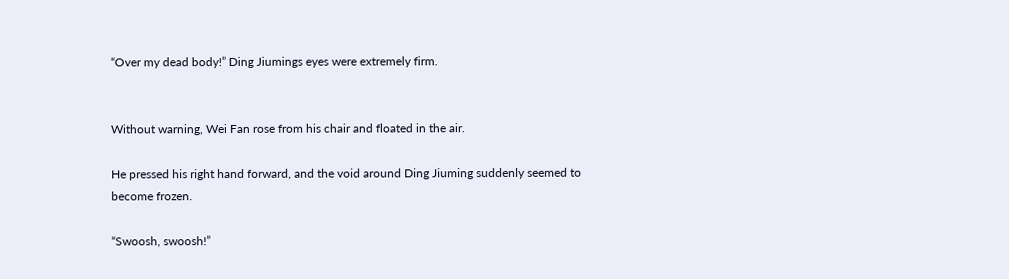“Over my dead body!” Ding Jiumings eyes were extremely firm.


Without warning, Wei Fan rose from his chair and floated in the air.

He pressed his right hand forward, and the void around Ding Jiuming suddenly seemed to become frozen.

“Swoosh, swoosh!”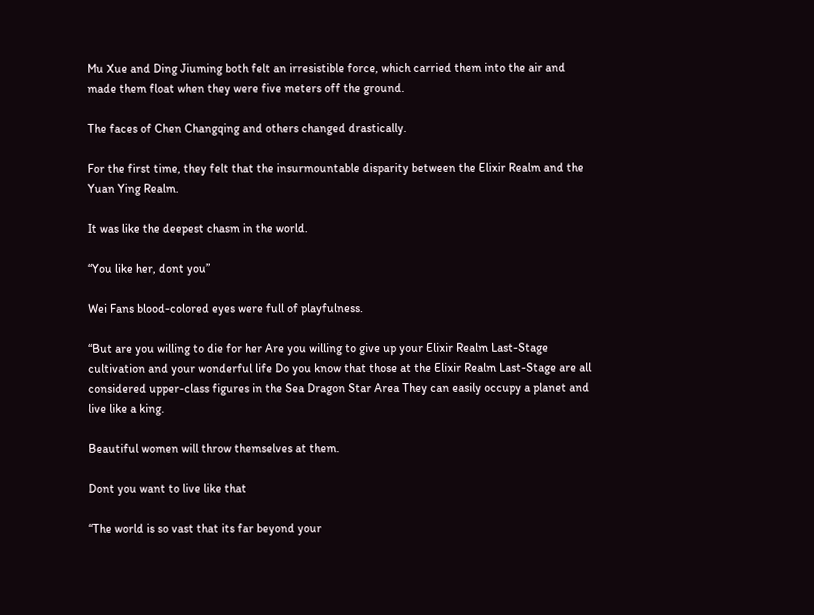Mu Xue and Ding Jiuming both felt an irresistible force, which carried them into the air and made them float when they were five meters off the ground.

The faces of Chen Changqing and others changed drastically.

For the first time, they felt that the insurmountable disparity between the Elixir Realm and the Yuan Ying Realm.

It was like the deepest chasm in the world.

“You like her, dont you”

Wei Fans blood-colored eyes were full of playfulness.

“But are you willing to die for her Are you willing to give up your Elixir Realm Last-Stage cultivation and your wonderful life Do you know that those at the Elixir Realm Last-Stage are all considered upper-class figures in the Sea Dragon Star Area They can easily occupy a planet and live like a king.

Beautiful women will throw themselves at them.

Dont you want to live like that

“The world is so vast that its far beyond your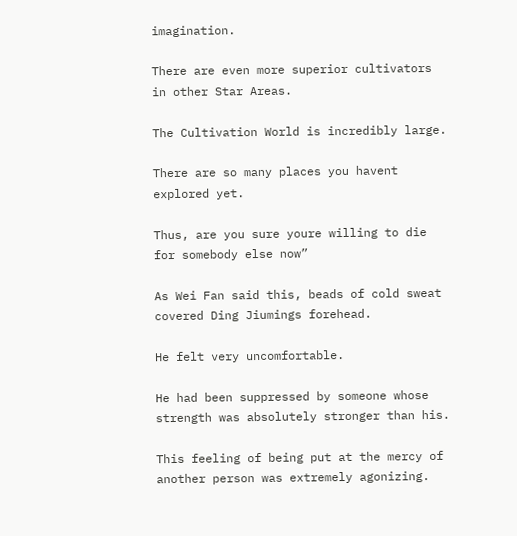imagination.

There are even more superior cultivators in other Star Areas.

The Cultivation World is incredibly large.

There are so many places you havent explored yet.

Thus, are you sure youre willing to die for somebody else now”

As Wei Fan said this, beads of cold sweat covered Ding Jiumings forehead.

He felt very uncomfortable.

He had been suppressed by someone whose strength was absolutely stronger than his.

This feeling of being put at the mercy of another person was extremely agonizing.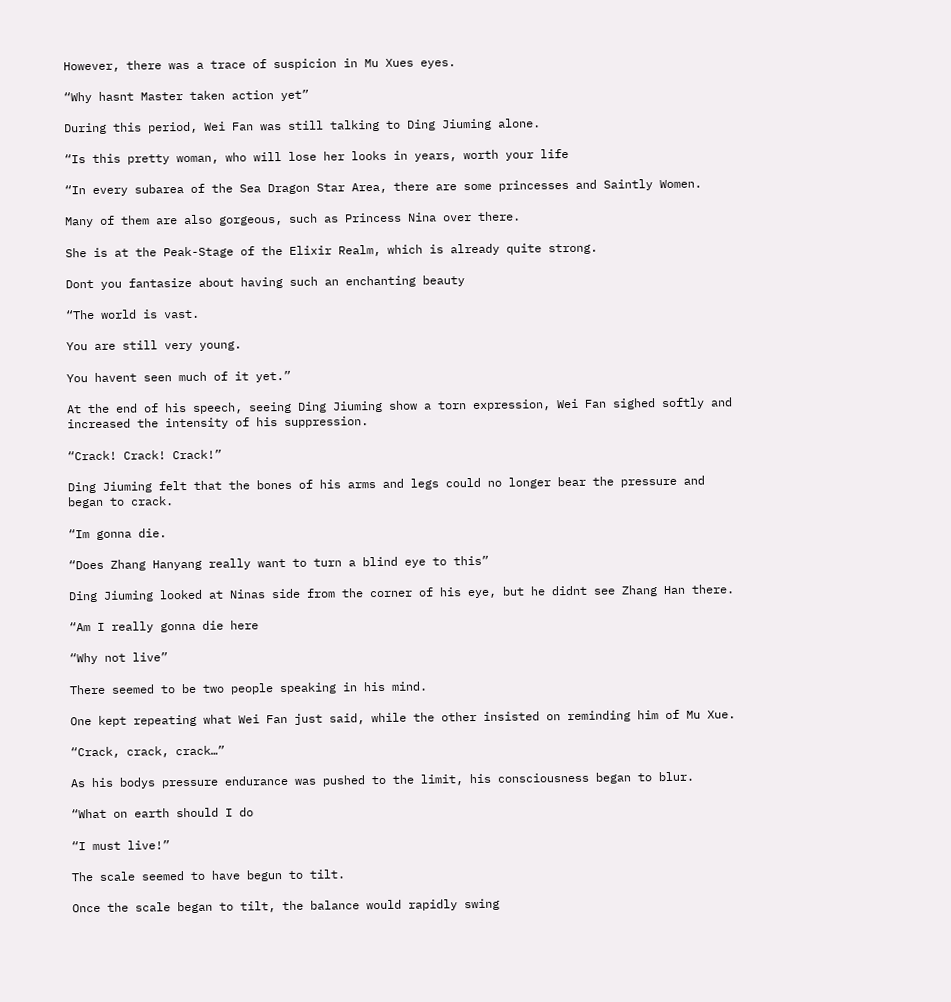However, there was a trace of suspicion in Mu Xues eyes.

“Why hasnt Master taken action yet”

During this period, Wei Fan was still talking to Ding Jiuming alone.

“Is this pretty woman, who will lose her looks in years, worth your life

“In every subarea of the Sea Dragon Star Area, there are some princesses and Saintly Women.

Many of them are also gorgeous, such as Princess Nina over there.

She is at the Peak-Stage of the Elixir Realm, which is already quite strong.

Dont you fantasize about having such an enchanting beauty

“The world is vast.

You are still very young.

You havent seen much of it yet.”

At the end of his speech, seeing Ding Jiuming show a torn expression, Wei Fan sighed softly and increased the intensity of his suppression.

“Crack! Crack! Crack!”

Ding Jiuming felt that the bones of his arms and legs could no longer bear the pressure and began to crack.

“Im gonna die.

“Does Zhang Hanyang really want to turn a blind eye to this”

Ding Jiuming looked at Ninas side from the corner of his eye, but he didnt see Zhang Han there.

“Am I really gonna die here

“Why not live”

There seemed to be two people speaking in his mind.

One kept repeating what Wei Fan just said, while the other insisted on reminding him of Mu Xue.

“Crack, crack, crack…”

As his bodys pressure endurance was pushed to the limit, his consciousness began to blur.

“What on earth should I do

“I must live!”

The scale seemed to have begun to tilt.

Once the scale began to tilt, the balance would rapidly swing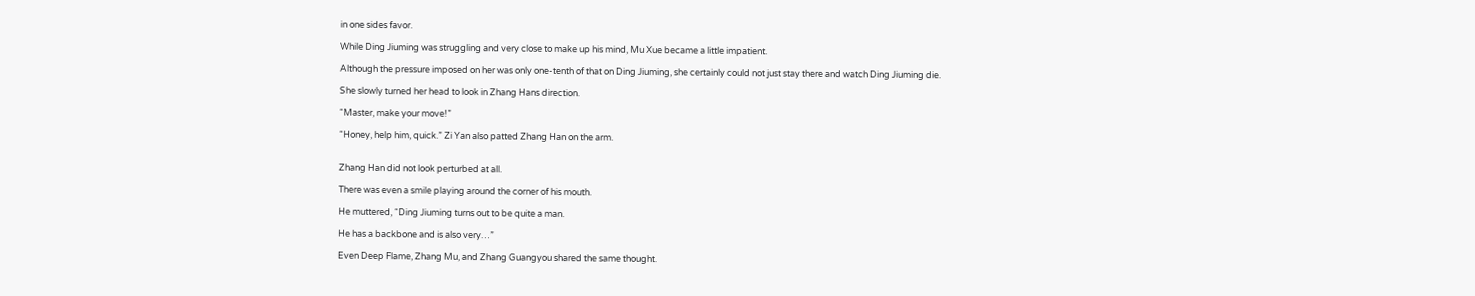in one sides favor.

While Ding Jiuming was struggling and very close to make up his mind, Mu Xue became a little impatient.

Although the pressure imposed on her was only one-tenth of that on Ding Jiuming, she certainly could not just stay there and watch Ding Jiuming die.

She slowly turned her head to look in Zhang Hans direction.

“Master, make your move!”

“Honey, help him, quick.” Zi Yan also patted Zhang Han on the arm.


Zhang Han did not look perturbed at all.

There was even a smile playing around the corner of his mouth.

He muttered, “Ding Jiuming turns out to be quite a man.

He has a backbone and is also very…”

Even Deep Flame, Zhang Mu, and Zhang Guangyou shared the same thought.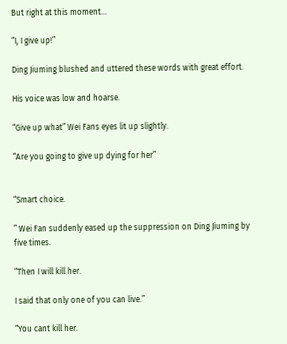But right at this moment…

“I, I give up!”

Ding Jiuming blushed and uttered these words with great effort.

His voice was low and hoarse.

“Give up what” Wei Fans eyes lit up slightly.

“Are you going to give up dying for her”


“Smart choice.

” Wei Fan suddenly eased up the suppression on Ding Jiuming by five times.

“Then I will kill her.

I said that only one of you can live.”

“You cant kill her.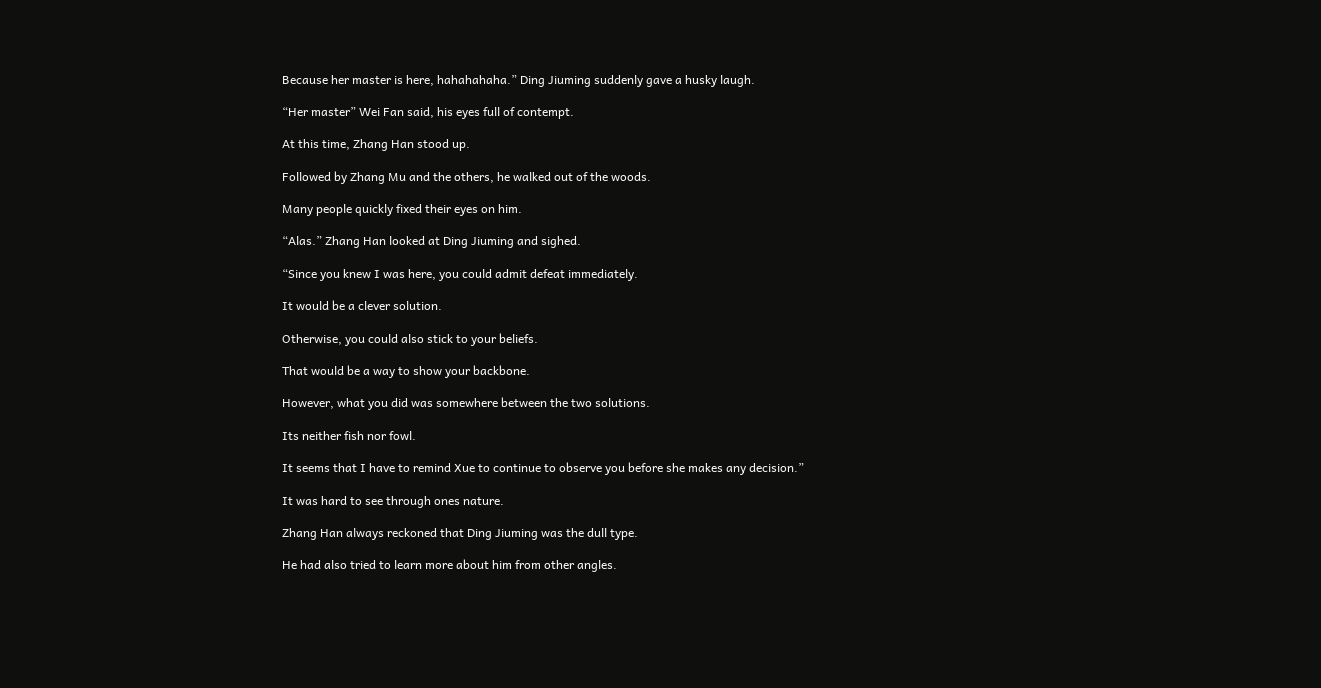Because her master is here, hahahahaha.” Ding Jiuming suddenly gave a husky laugh.

“Her master” Wei Fan said, his eyes full of contempt.

At this time, Zhang Han stood up.

Followed by Zhang Mu and the others, he walked out of the woods.

Many people quickly fixed their eyes on him.

“Alas.” Zhang Han looked at Ding Jiuming and sighed.

“Since you knew I was here, you could admit defeat immediately.

It would be a clever solution.

Otherwise, you could also stick to your beliefs.

That would be a way to show your backbone.

However, what you did was somewhere between the two solutions.

Its neither fish nor fowl.

It seems that I have to remind Xue to continue to observe you before she makes any decision.”

It was hard to see through ones nature.

Zhang Han always reckoned that Ding Jiuming was the dull type.

He had also tried to learn more about him from other angles.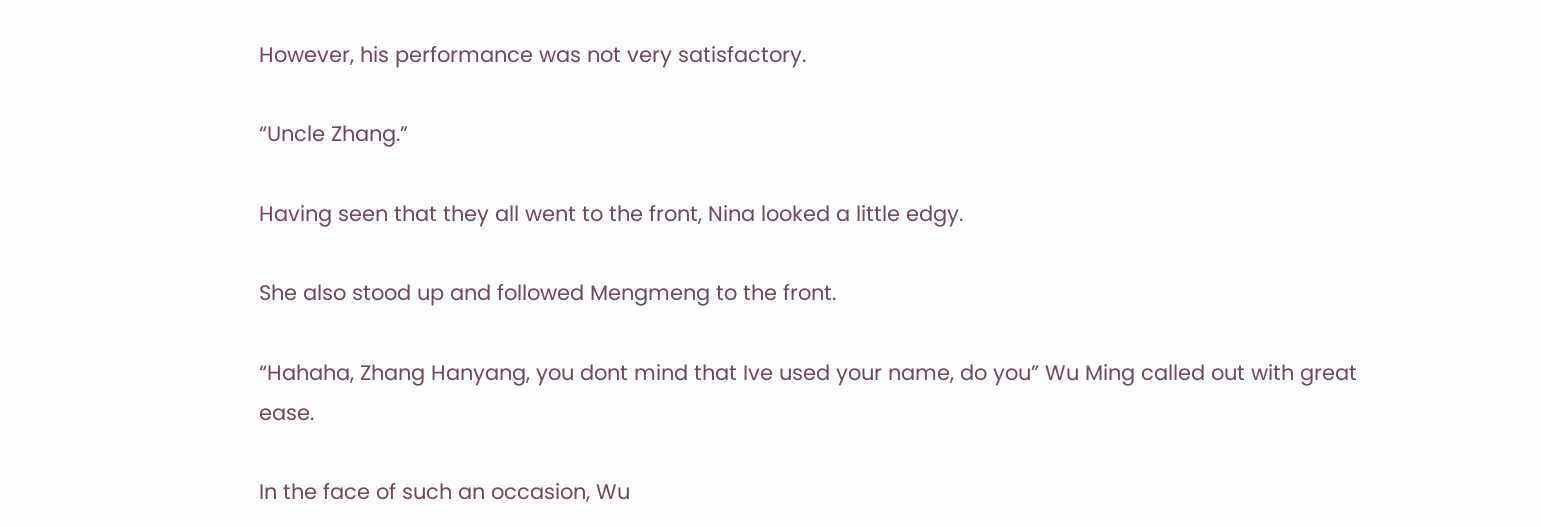However, his performance was not very satisfactory.

“Uncle Zhang.”

Having seen that they all went to the front, Nina looked a little edgy.

She also stood up and followed Mengmeng to the front.

“Hahaha, Zhang Hanyang, you dont mind that Ive used your name, do you” Wu Ming called out with great ease.

In the face of such an occasion, Wu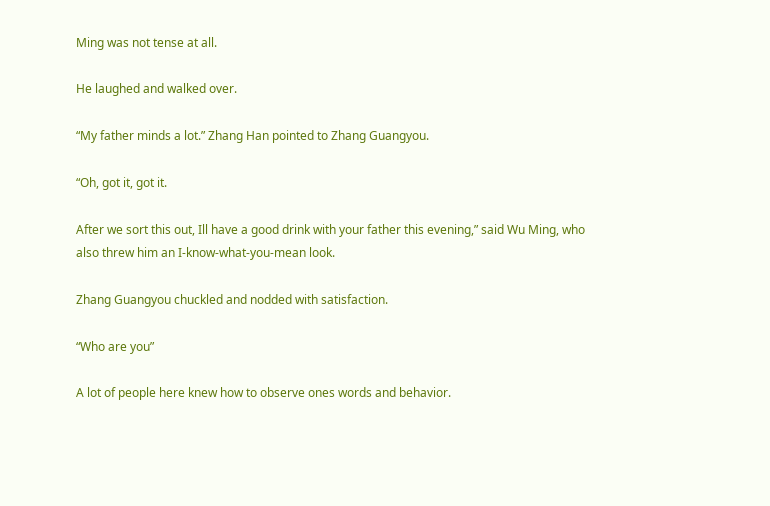Ming was not tense at all.

He laughed and walked over.

“My father minds a lot.” Zhang Han pointed to Zhang Guangyou.

“Oh, got it, got it.

After we sort this out, Ill have a good drink with your father this evening,” said Wu Ming, who also threw him an I-know-what-you-mean look.

Zhang Guangyou chuckled and nodded with satisfaction.

“Who are you”

A lot of people here knew how to observe ones words and behavior.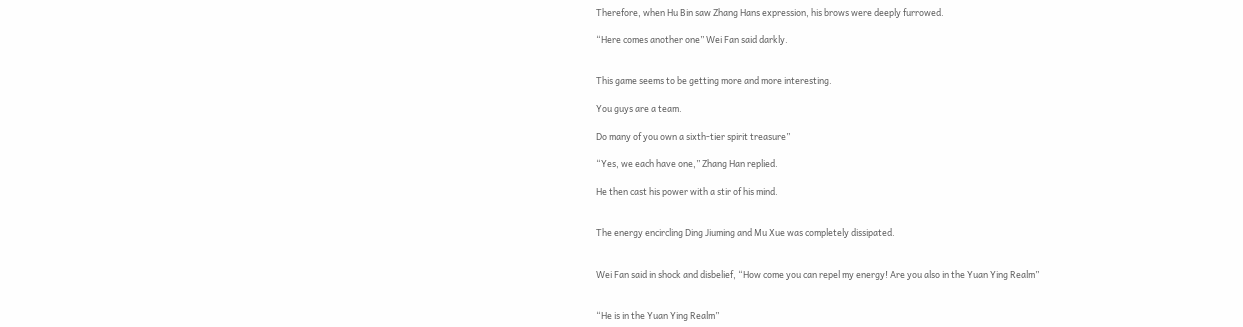Therefore, when Hu Bin saw Zhang Hans expression, his brows were deeply furrowed.

“Here comes another one” Wei Fan said darkly.


This game seems to be getting more and more interesting.

You guys are a team.

Do many of you own a sixth-tier spirit treasure”

“Yes, we each have one,” Zhang Han replied.

He then cast his power with a stir of his mind.


The energy encircling Ding Jiuming and Mu Xue was completely dissipated.


Wei Fan said in shock and disbelief, “How come you can repel my energy! Are you also in the Yuan Ying Realm”


“He is in the Yuan Ying Realm”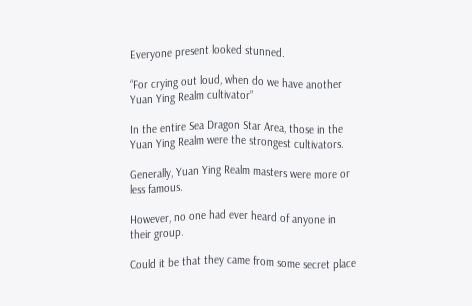Everyone present looked stunned.

“For crying out loud, when do we have another Yuan Ying Realm cultivator”

In the entire Sea Dragon Star Area, those in the Yuan Ying Realm were the strongest cultivators.

Generally, Yuan Ying Realm masters were more or less famous.

However, no one had ever heard of anyone in their group.

Could it be that they came from some secret place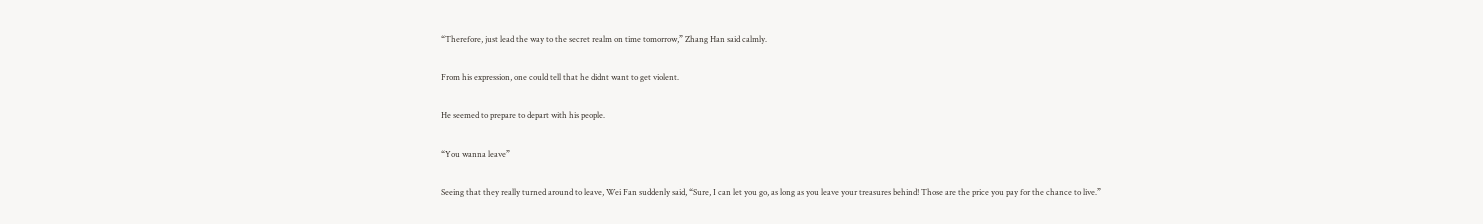“Therefore, just lead the way to the secret realm on time tomorrow,” Zhang Han said calmly.

From his expression, one could tell that he didnt want to get violent.

He seemed to prepare to depart with his people.

“You wanna leave”

Seeing that they really turned around to leave, Wei Fan suddenly said, “Sure, I can let you go, as long as you leave your treasures behind! Those are the price you pay for the chance to live.”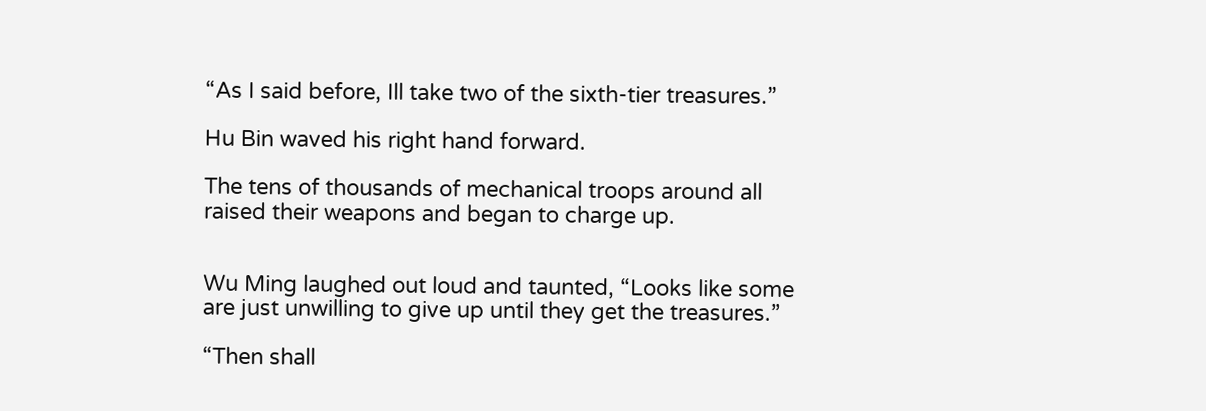“As I said before, Ill take two of the sixth-tier treasures.”

Hu Bin waved his right hand forward.

The tens of thousands of mechanical troops around all raised their weapons and began to charge up.


Wu Ming laughed out loud and taunted, “Looks like some are just unwilling to give up until they get the treasures.”

“Then shall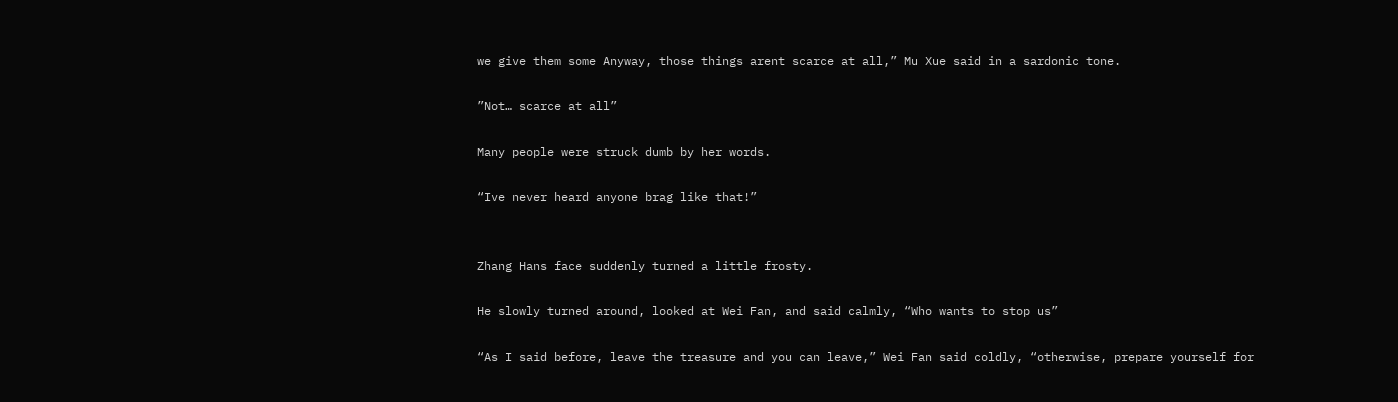we give them some Anyway, those things arent scarce at all,” Mu Xue said in a sardonic tone.

”Not… scarce at all”

Many people were struck dumb by her words.

“Ive never heard anyone brag like that!”


Zhang Hans face suddenly turned a little frosty.

He slowly turned around, looked at Wei Fan, and said calmly, “Who wants to stop us”

“As I said before, leave the treasure and you can leave,” Wei Fan said coldly, “otherwise, prepare yourself for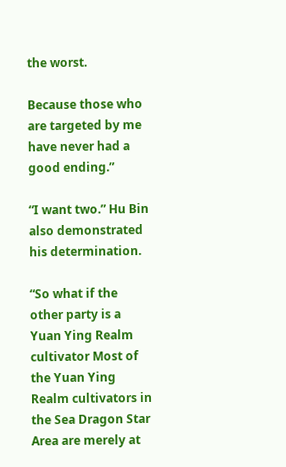the worst.

Because those who are targeted by me have never had a good ending.”

“I want two.” Hu Bin also demonstrated his determination.

“So what if the other party is a Yuan Ying Realm cultivator Most of the Yuan Ying Realm cultivators in the Sea Dragon Star Area are merely at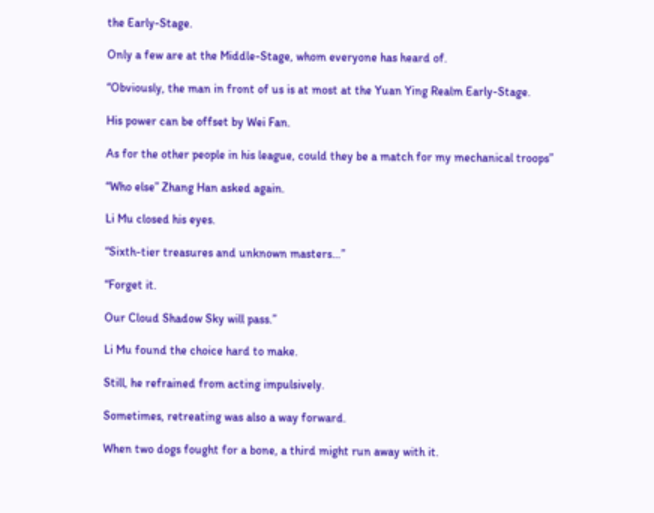the Early-Stage.

Only a few are at the Middle-Stage, whom everyone has heard of.

“Obviously, the man in front of us is at most at the Yuan Ying Realm Early-Stage.

His power can be offset by Wei Fan.

As for the other people in his league, could they be a match for my mechanical troops”

“Who else” Zhang Han asked again.

Li Mu closed his eyes.

“Sixth-tier treasures and unknown masters…”

“Forget it.

Our Cloud Shadow Sky will pass.”

Li Mu found the choice hard to make.

Still, he refrained from acting impulsively.

Sometimes, retreating was also a way forward.

When two dogs fought for a bone, a third might run away with it.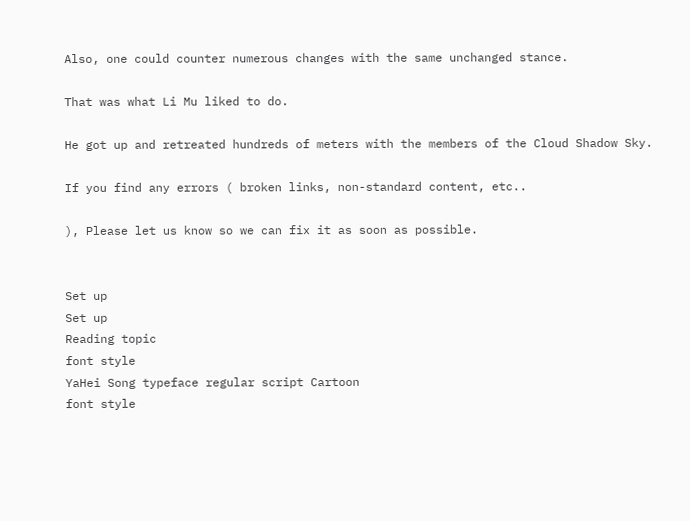Also, one could counter numerous changes with the same unchanged stance.

That was what Li Mu liked to do.

He got up and retreated hundreds of meters with the members of the Cloud Shadow Sky.

If you find any errors ( broken links, non-standard content, etc..

), Please let us know so we can fix it as soon as possible.


Set up
Set up
Reading topic
font style
YaHei Song typeface regular script Cartoon
font style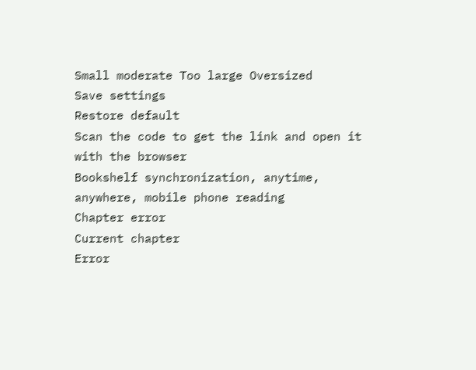Small moderate Too large Oversized
Save settings
Restore default
Scan the code to get the link and open it with the browser
Bookshelf synchronization, anytime, anywhere, mobile phone reading
Chapter error
Current chapter
Error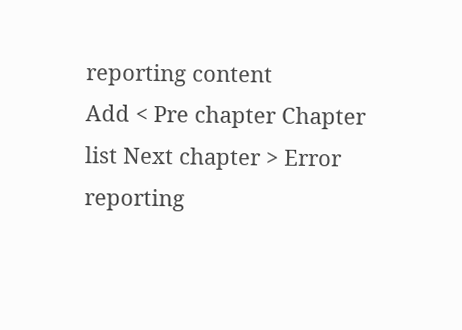reporting content
Add < Pre chapter Chapter list Next chapter > Error reporting